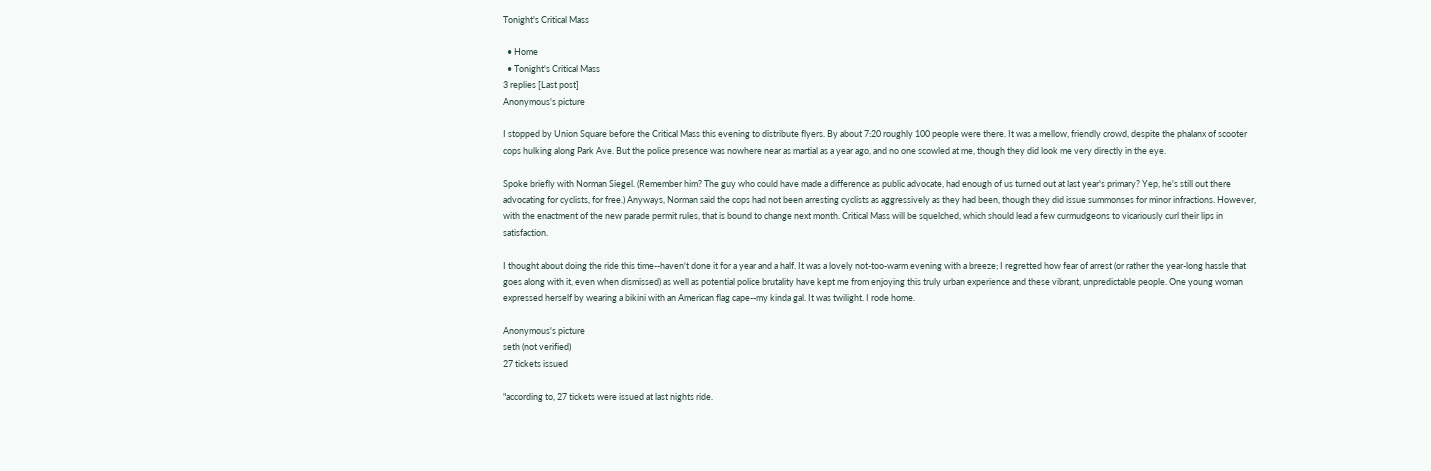Tonight's Critical Mass

  • Home
  • Tonight's Critical Mass
3 replies [Last post]
Anonymous's picture

I stopped by Union Square before the Critical Mass this evening to distribute flyers. By about 7:20 roughly 100 people were there. It was a mellow, friendly crowd, despite the phalanx of scooter cops hulking along Park Ave. But the police presence was nowhere near as martial as a year ago, and no one scowled at me, though they did look me very directly in the eye.

Spoke briefly with Norman Siegel. (Remember him? The guy who could have made a difference as public advocate, had enough of us turned out at last year's primary? Yep, he's still out there advocating for cyclists, for free.) Anyways, Norman said the cops had not been arresting cyclists as aggressively as they had been, though they did issue summonses for minor infractions. However, with the enactment of the new parade permit rules, that is bound to change next month. Critical Mass will be squelched, which should lead a few curmudgeons to vicariously curl their lips in satisfaction.

I thought about doing the ride this time--haven't done it for a year and a half. It was a lovely not-too-warm evening with a breeze; I regretted how fear of arrest (or rather the year-long hassle that goes along with it, even when dismissed) as well as potential police brutality have kept me from enjoying this truly urban experience and these vibrant, unpredictable people. One young woman expressed herself by wearing a bikini with an American flag cape--my kinda gal. It was twilight. I rode home.

Anonymous's picture
seth (not verified)
27 tickets issued

"according to, 27 tickets were issued at last nights ride.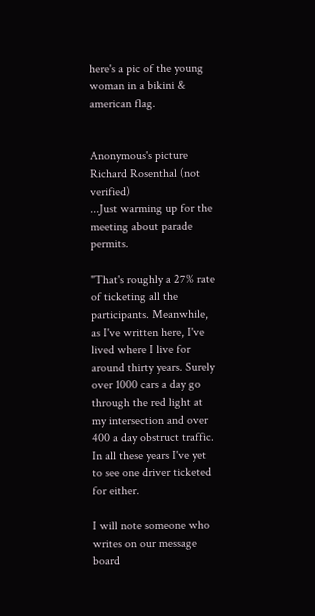here's a pic of the young woman in a bikini & american flag.


Anonymous's picture
Richard Rosenthal (not verified)
...Just warming up for the meeting about parade permits.

"That's roughly a 27% rate of ticketing all the participants. Meanwhile, as I've written here, I've lived where I live for around thirty years. Surely over 1000 cars a day go through the red light at my intersection and over 400 a day obstruct traffic. In all these years I've yet to see one driver ticketed for either.

I will note someone who writes on our message board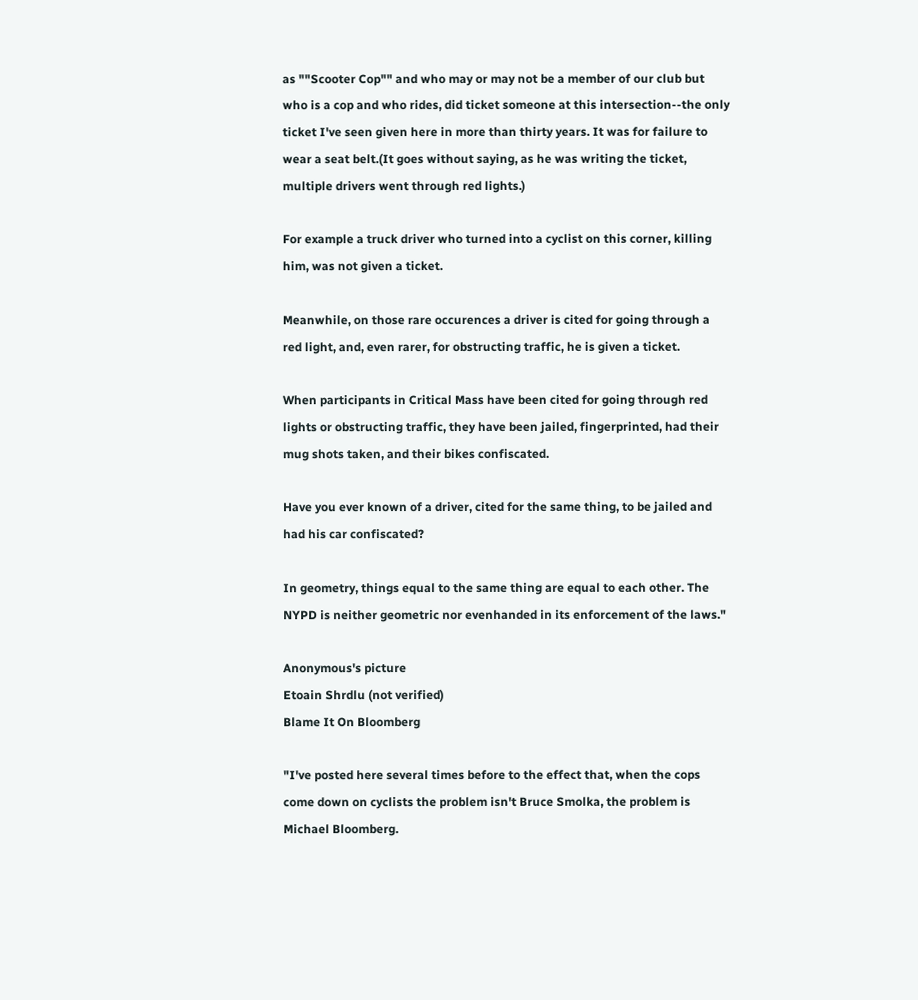as ""Scooter Cop"" and who may or may not be a member of our club but who is a cop and who rides, did ticket someone at this intersection--the only ticket I've seen given here in more than thirty years. It was for failure to wear a seat belt.(It goes without saying, as he was writing the ticket, multiple drivers went through red lights.)

For example a truck driver who turned into a cyclist on this corner, killing him, was not given a ticket.

Meanwhile, on those rare occurences a driver is cited for going through a red light, and, even rarer, for obstructing traffic, he is given a ticket.

When participants in Critical Mass have been cited for going through red lights or obstructing traffic, they have been jailed, fingerprinted, had their mug shots taken, and their bikes confiscated.

Have you ever known of a driver, cited for the same thing, to be jailed and had his car confiscated?

In geometry, things equal to the same thing are equal to each other. The NYPD is neither geometric nor evenhanded in its enforcement of the laws."

Anonymous's picture
Etoain Shrdlu (not verified)
Blame It On Bloomberg

"I've posted here several times before to the effect that, when the cops come down on cyclists the problem isn't Bruce Smolka, the problem is Michael Bloomberg.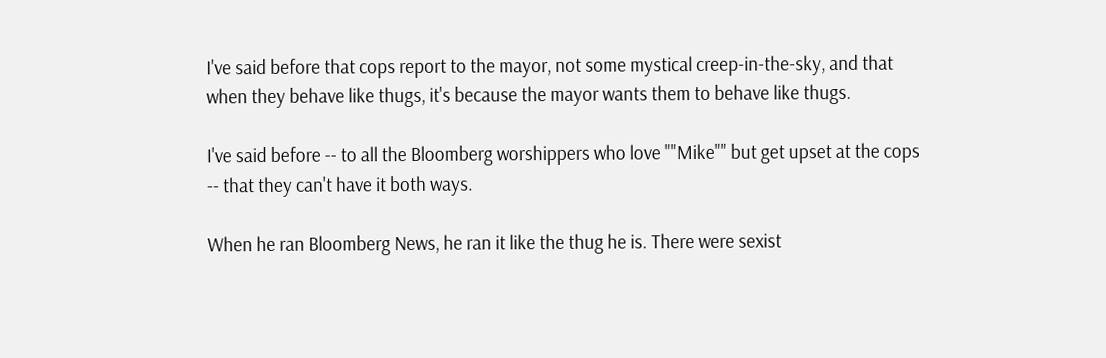I've said before that cops report to the mayor, not some mystical creep-in-the-sky, and that when they behave like thugs, it's because the mayor wants them to behave like thugs.

I've said before -- to all the Bloomberg worshippers who love ""Mike"" but get upset at the cops -- that they can't have it both ways.

When he ran Bloomberg News, he ran it like the thug he is. There were sexist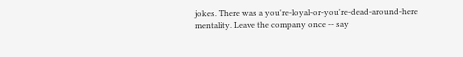jokes. There was a you're-loyal-or-you're-dead-around-here mentality. Leave the company once -- say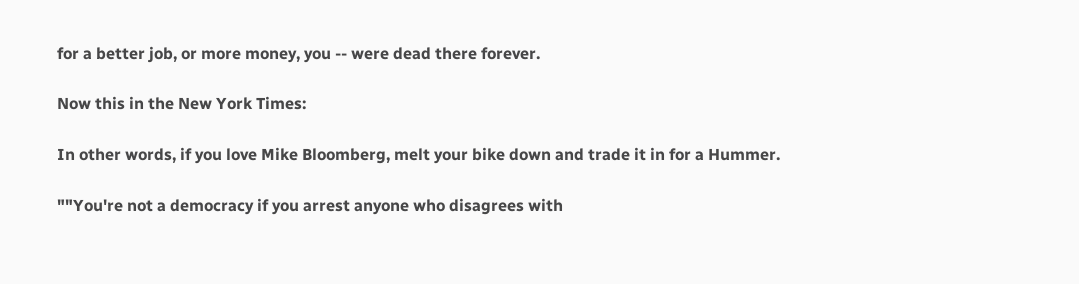for a better job, or more money, you -- were dead there forever.

Now this in the New York Times:

In other words, if you love Mike Bloomberg, melt your bike down and trade it in for a Hummer.

""You're not a democracy if you arrest anyone who disagrees with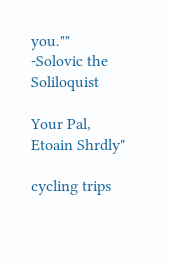you.""
-Solovic the Soliloquist

Your Pal,
Etoain Shrdly"

cycling trips